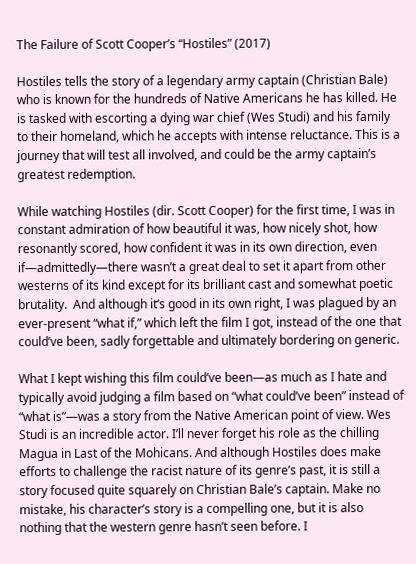The Failure of Scott Cooper’s “Hostiles” (2017)

Hostiles tells the story of a legendary army captain (Christian Bale) who is known for the hundreds of Native Americans he has killed. He is tasked with escorting a dying war chief (Wes Studi) and his family to their homeland, which he accepts with intense reluctance. This is a journey that will test all involved, and could be the army captain’s greatest redemption.

While watching Hostiles (dir. Scott Cooper) for the first time, I was in constant admiration of how beautiful it was, how nicely shot, how resonantly scored, how confident it was in its own direction, even if—admittedly—there wasn’t a great deal to set it apart from other westerns of its kind except for its brilliant cast and somewhat poetic brutality.  And although it’s good in its own right, I was plagued by an ever-present “what if,” which left the film I got, instead of the one that could’ve been, sadly forgettable and ultimately bordering on generic.

What I kept wishing this film could’ve been—as much as I hate and typically avoid judging a film based on “what could’ve been” instead of “what is”—was a story from the Native American point of view. Wes Studi is an incredible actor. I’ll never forget his role as the chilling Magua in Last of the Mohicans. And although Hostiles does make efforts to challenge the racist nature of its genre’s past, it is still a story focused quite squarely on Christian Bale’s captain. Make no mistake, his character’s story is a compelling one, but it is also nothing that the western genre hasn’t seen before. I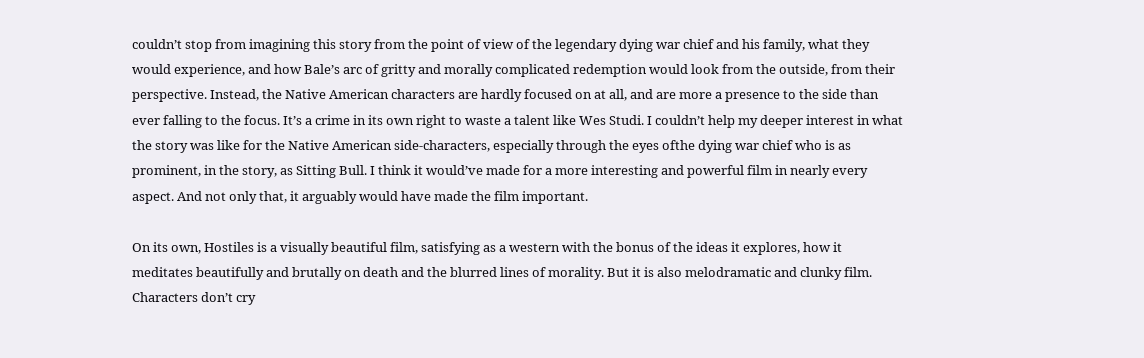couldn’t stop from imagining this story from the point of view of the legendary dying war chief and his family, what they would experience, and how Bale’s arc of gritty and morally complicated redemption would look from the outside, from their perspective. Instead, the Native American characters are hardly focused on at all, and are more a presence to the side than ever falling to the focus. It’s a crime in its own right to waste a talent like Wes Studi. I couldn’t help my deeper interest in what the story was like for the Native American side-characters, especially through the eyes ofthe dying war chief who is as prominent, in the story, as Sitting Bull. I think it would’ve made for a more interesting and powerful film in nearly every aspect. And not only that, it arguably would have made the film important.

On its own, Hostiles is a visually beautiful film, satisfying as a western with the bonus of the ideas it explores, how it meditates beautifully and brutally on death and the blurred lines of morality. But it is also melodramatic and clunky film. Characters don’t cry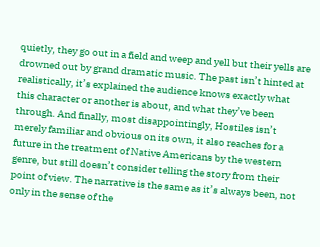quietly, they go out in a field and weep and yell but their yells are drowned out by grand dramatic music. The past isn’t hinted at realistically, it’s explained the audience knows exactly what this character or another is about, and what they’ve been through. And finally, most disappointingly, Hostiles isn’t merely familiar and obvious on its own, it also reaches for a future in the treatment of Native Americans by the western genre, but still doesn’t consider telling the story from their point of view. The narrative is the same as it’s always been, not only in the sense of the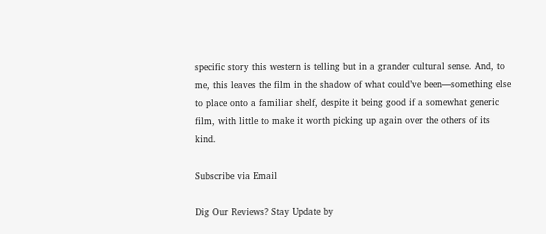specific story this western is telling but in a grander cultural sense. And, to me, this leaves the film in the shadow of what could’ve been—something else to place onto a familiar shelf, despite it being good if a somewhat generic film, with little to make it worth picking up again over the others of its kind.

Subscribe via Email

Dig Our Reviews? Stay Update by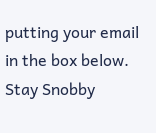putting your email in the box below. Stay Snobby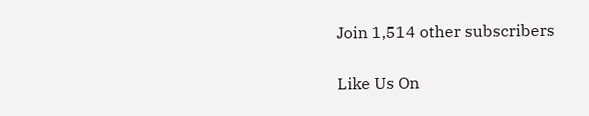Join 1,514 other subscribers

Like Us On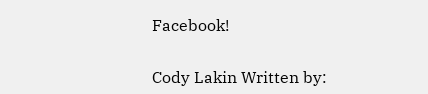Facebook!


Cody Lakin Written by: